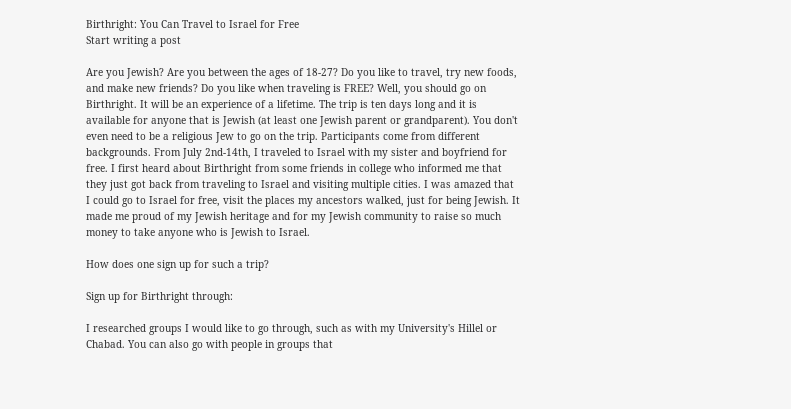Birthright: You Can Travel to Israel for Free
Start writing a post

Are you Jewish? Are you between the ages of 18-27? Do you like to travel, try new foods, and make new friends? Do you like when traveling is FREE? Well, you should go on Birthright. It will be an experience of a lifetime. The trip is ten days long and it is available for anyone that is Jewish (at least one Jewish parent or grandparent). You don't even need to be a religious Jew to go on the trip. Participants come from different backgrounds. From July 2nd-14th, I traveled to Israel with my sister and boyfriend for free. I first heard about Birthright from some friends in college who informed me that they just got back from traveling to Israel and visiting multiple cities. I was amazed that I could go to Israel for free, visit the places my ancestors walked, just for being Jewish. It made me proud of my Jewish heritage and for my Jewish community to raise so much money to take anyone who is Jewish to Israel.

How does one sign up for such a trip?

Sign up for Birthright through:

I researched groups I would like to go through, such as with my University's Hillel or Chabad. You can also go with people in groups that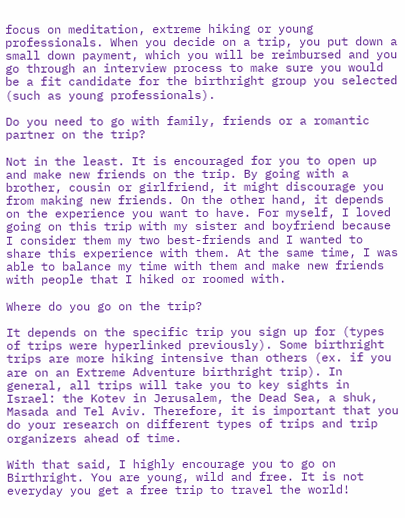focus on meditation, extreme hiking or young professionals. When you decide on a trip, you put down a small down payment, which you will be reimbursed and you go through an interview process to make sure you would be a fit candidate for the birthright group you selected (such as young professionals).

Do you need to go with family, friends or a romantic partner on the trip?

Not in the least. It is encouraged for you to open up and make new friends on the trip. By going with a brother, cousin or girlfriend, it might discourage you from making new friends. On the other hand, it depends on the experience you want to have. For myself, I loved going on this trip with my sister and boyfriend because I consider them my two best-friends and I wanted to share this experience with them. At the same time, I was able to balance my time with them and make new friends with people that I hiked or roomed with.

Where do you go on the trip?

It depends on the specific trip you sign up for (types of trips were hyperlinked previously). Some birthright trips are more hiking intensive than others (ex. if you are on an Extreme Adventure birthright trip). In general, all trips will take you to key sights in Israel: the Kotev in Jerusalem, the Dead Sea, a shuk, Masada and Tel Aviv. Therefore, it is important that you do your research on different types of trips and trip organizers ahead of time.

With that said, I highly encourage you to go on Birthright. You are young, wild and free. It is not everyday you get a free trip to travel the world!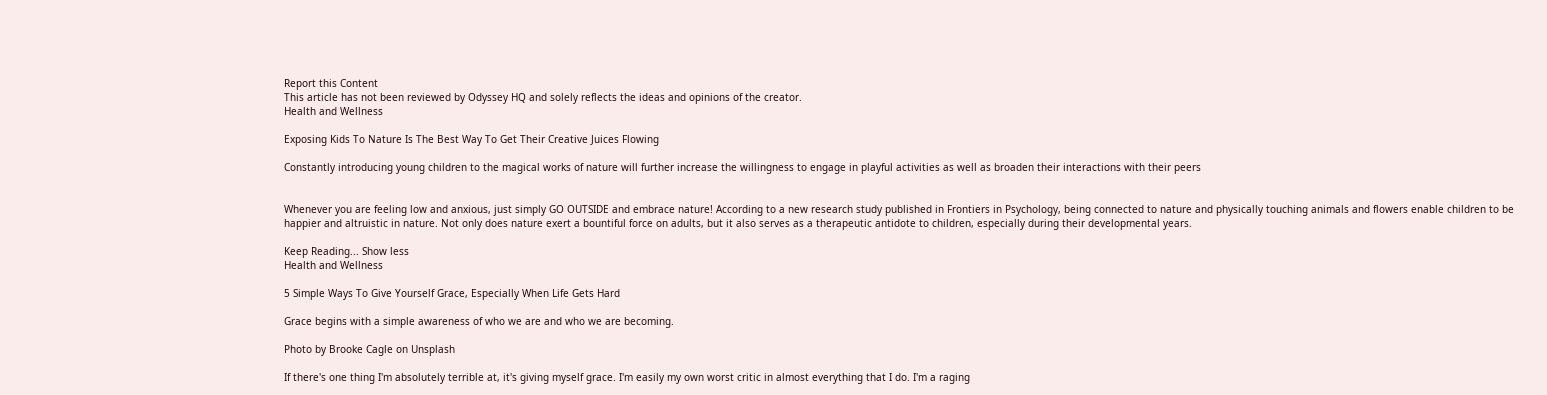Report this Content
This article has not been reviewed by Odyssey HQ and solely reflects the ideas and opinions of the creator.
Health and Wellness

Exposing Kids To Nature Is The Best Way To Get Their Creative Juices Flowing

Constantly introducing young children to the magical works of nature will further increase the willingness to engage in playful activities as well as broaden their interactions with their peers


Whenever you are feeling low and anxious, just simply GO OUTSIDE and embrace nature! According to a new research study published in Frontiers in Psychology, being connected to nature and physically touching animals and flowers enable children to be happier and altruistic in nature. Not only does nature exert a bountiful force on adults, but it also serves as a therapeutic antidote to children, especially during their developmental years.

Keep Reading... Show less
Health and Wellness

5 Simple Ways To Give Yourself Grace, Especially When Life Gets Hard

Grace begins with a simple awareness of who we are and who we are becoming.

Photo by Brooke Cagle on Unsplash

If there's one thing I'm absolutely terrible at, it's giving myself grace. I'm easily my own worst critic in almost everything that I do. I'm a raging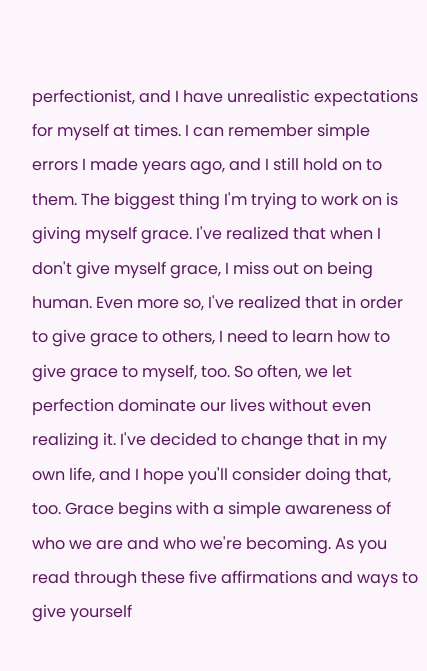perfectionist, and I have unrealistic expectations for myself at times. I can remember simple errors I made years ago, and I still hold on to them. The biggest thing I'm trying to work on is giving myself grace. I've realized that when I don't give myself grace, I miss out on being human. Even more so, I've realized that in order to give grace to others, I need to learn how to give grace to myself, too. So often, we let perfection dominate our lives without even realizing it. I've decided to change that in my own life, and I hope you'll consider doing that, too. Grace begins with a simple awareness of who we are and who we're becoming. As you read through these five affirmations and ways to give yourself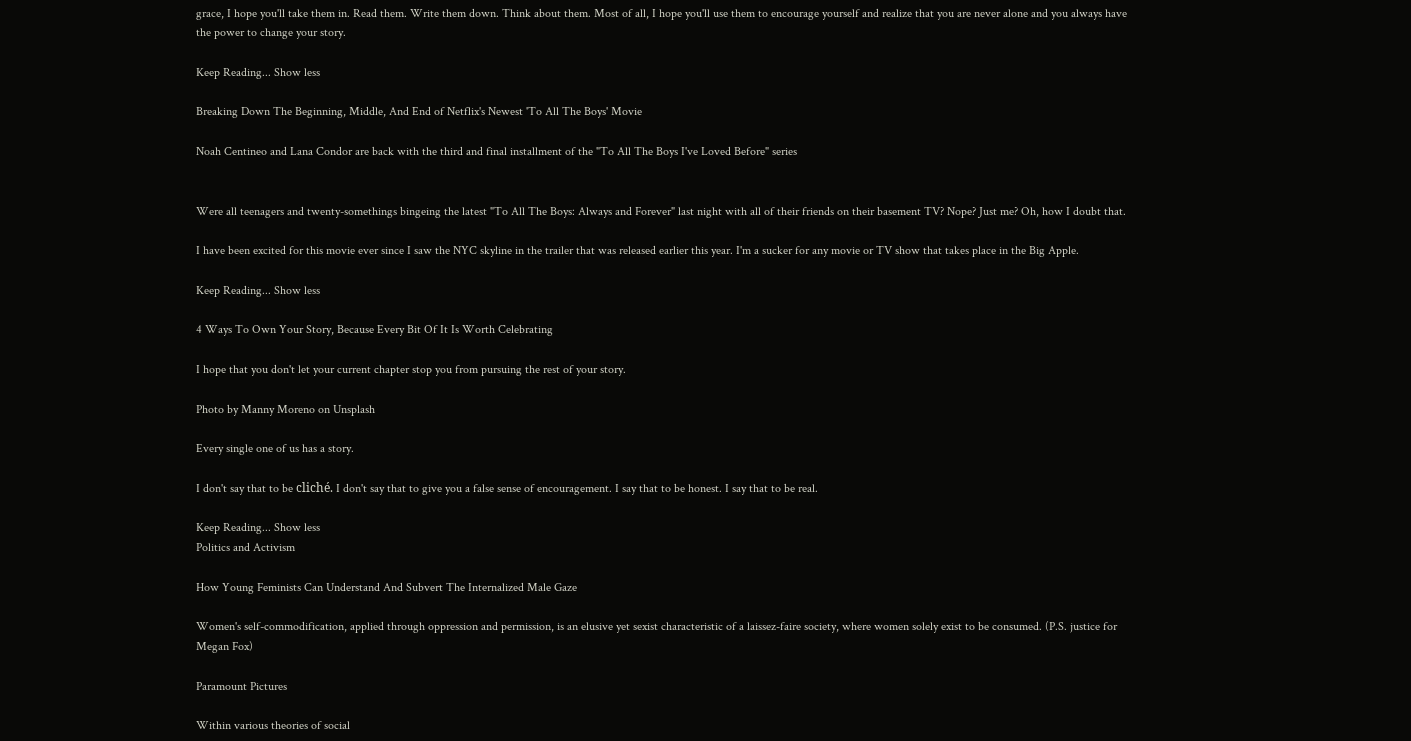grace, I hope you'll take them in. Read them. Write them down. Think about them. Most of all, I hope you'll use them to encourage yourself and realize that you are never alone and you always have the power to change your story.

Keep Reading... Show less

Breaking Down The Beginning, Middle, And End of Netflix's Newest 'To All The Boys' Movie

Noah Centineo and Lana Condor are back with the third and final installment of the "To All The Boys I've Loved Before" series


Were all teenagers and twenty-somethings bingeing the latest "To All The Boys: Always and Forever" last night with all of their friends on their basement TV? Nope? Just me? Oh, how I doubt that.

I have been excited for this movie ever since I saw the NYC skyline in the trailer that was released earlier this year. I'm a sucker for any movie or TV show that takes place in the Big Apple.

Keep Reading... Show less

4 Ways To Own Your Story, Because Every Bit Of It Is Worth Celebrating

I hope that you don't let your current chapter stop you from pursuing the rest of your story.

Photo by Manny Moreno on Unsplash

Every single one of us has a story.

I don't say that to be cliché. I don't say that to give you a false sense of encouragement. I say that to be honest. I say that to be real.

Keep Reading... Show less
Politics and Activism

How Young Feminists Can Understand And Subvert The Internalized Male Gaze

Women's self-commodification, applied through oppression and permission, is an elusive yet sexist characteristic of a laissez-faire society, where women solely exist to be consumed. (P.S. justice for Megan Fox)

Paramount Pictures

Within various theories of social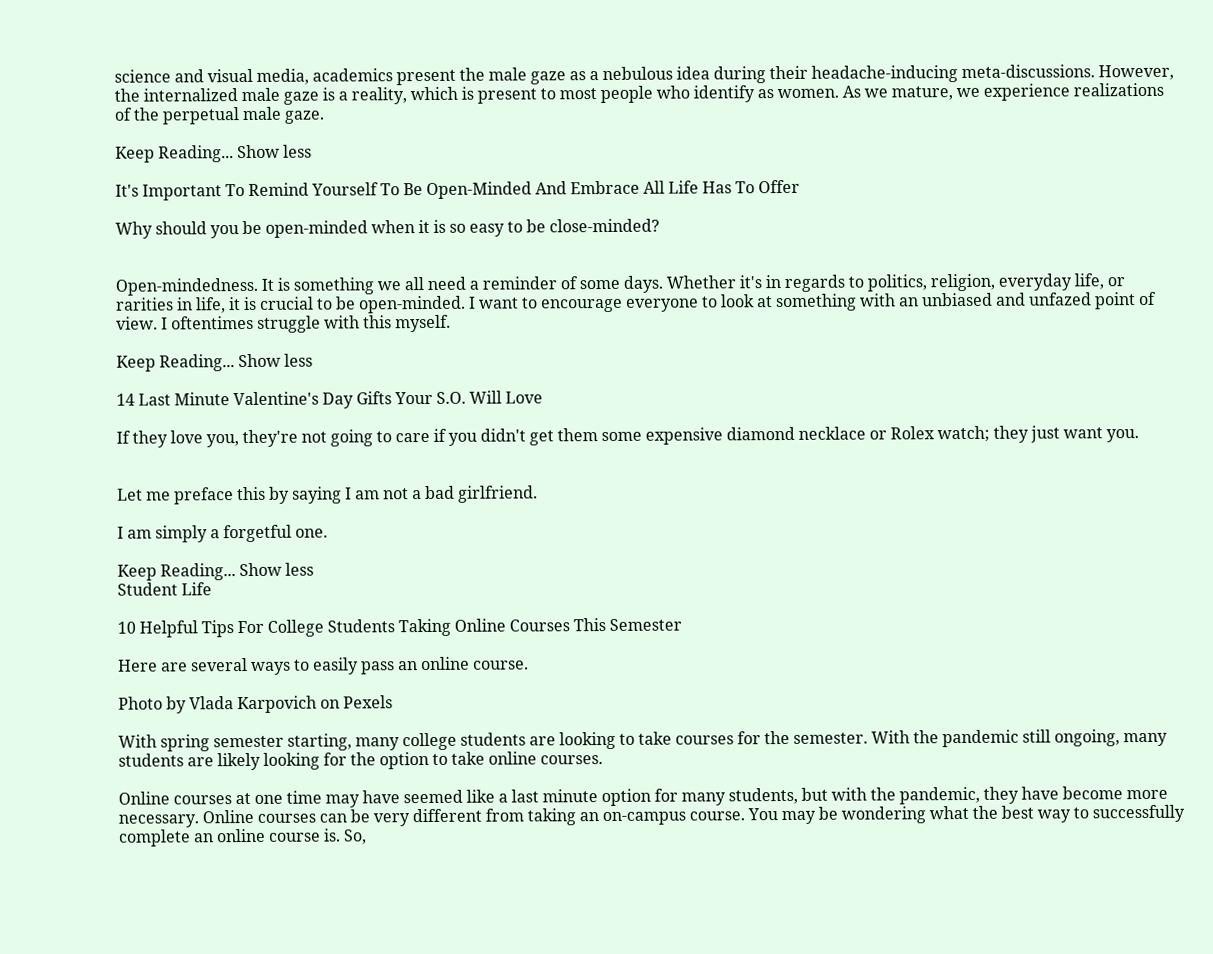science and visual media, academics present the male gaze as a nebulous idea during their headache-inducing meta-discussions. However, the internalized male gaze is a reality, which is present to most people who identify as women. As we mature, we experience realizations of the perpetual male gaze.

Keep Reading... Show less

It's Important To Remind Yourself To Be Open-Minded And Embrace All Life Has To Offer

Why should you be open-minded when it is so easy to be close-minded?


Open-mindedness. It is something we all need a reminder of some days. Whether it's in regards to politics, religion, everyday life, or rarities in life, it is crucial to be open-minded. I want to encourage everyone to look at something with an unbiased and unfazed point of view. I oftentimes struggle with this myself.

Keep Reading... Show less

14 Last Minute Valentine's Day Gifts Your S.O. Will Love

If they love you, they're not going to care if you didn't get them some expensive diamond necklace or Rolex watch; they just want you.


Let me preface this by saying I am not a bad girlfriend.

I am simply a forgetful one.

Keep Reading... Show less
Student Life

10 Helpful Tips For College Students Taking Online Courses This Semester

Here are several ways to easily pass an online course.

Photo by Vlada Karpovich on Pexels

With spring semester starting, many college students are looking to take courses for the semester. With the pandemic still ongoing, many students are likely looking for the option to take online courses.

Online courses at one time may have seemed like a last minute option for many students, but with the pandemic, they have become more necessary. Online courses can be very different from taking an on-campus course. You may be wondering what the best way to successfully complete an online course is. So,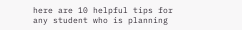here are 10 helpful tips for any student who is planning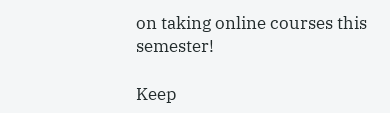on taking online courses this semester!

Keep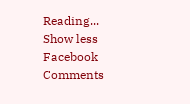Reading... Show less
Facebook Comments